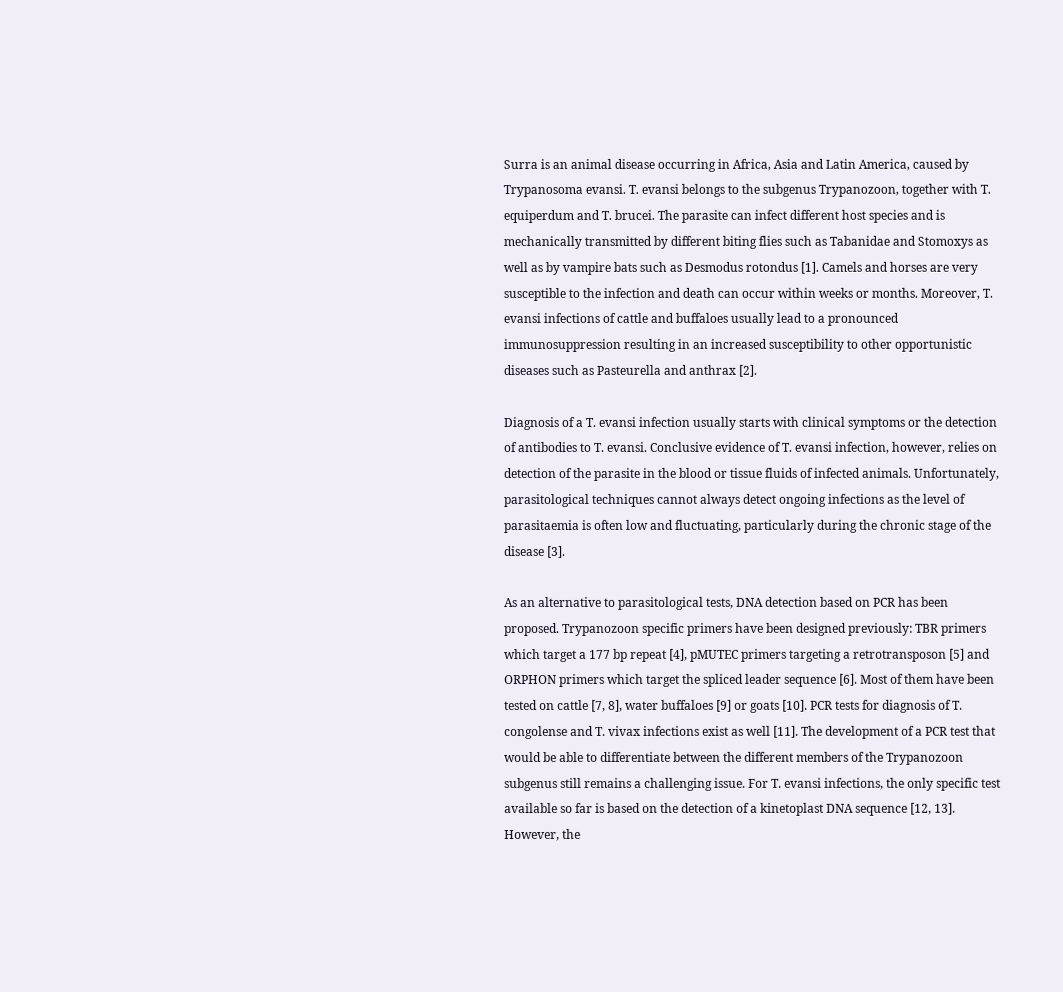Surra is an animal disease occurring in Africa, Asia and Latin America, caused by Trypanosoma evansi. T. evansi belongs to the subgenus Trypanozoon, together with T. equiperdum and T. brucei. The parasite can infect different host species and is mechanically transmitted by different biting flies such as Tabanidae and Stomoxys as well as by vampire bats such as Desmodus rotondus [1]. Camels and horses are very susceptible to the infection and death can occur within weeks or months. Moreover, T. evansi infections of cattle and buffaloes usually lead to a pronounced immunosuppression resulting in an increased susceptibility to other opportunistic diseases such as Pasteurella and anthrax [2].

Diagnosis of a T. evansi infection usually starts with clinical symptoms or the detection of antibodies to T. evansi. Conclusive evidence of T. evansi infection, however, relies on detection of the parasite in the blood or tissue fluids of infected animals. Unfortunately, parasitological techniques cannot always detect ongoing infections as the level of parasitaemia is often low and fluctuating, particularly during the chronic stage of the disease [3].

As an alternative to parasitological tests, DNA detection based on PCR has been proposed. Trypanozoon specific primers have been designed previously: TBR primers which target a 177 bp repeat [4], pMUTEC primers targeting a retrotransposon [5] and ORPHON primers which target the spliced leader sequence [6]. Most of them have been tested on cattle [7, 8], water buffaloes [9] or goats [10]. PCR tests for diagnosis of T. congolense and T. vivax infections exist as well [11]. The development of a PCR test that would be able to differentiate between the different members of the Trypanozoon subgenus still remains a challenging issue. For T. evansi infections, the only specific test available so far is based on the detection of a kinetoplast DNA sequence [12, 13]. However, the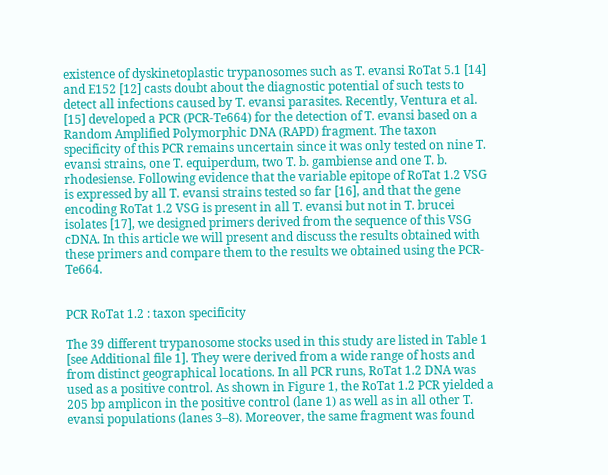existence of dyskinetoplastic trypanosomes such as T. evansi RoTat 5.1 [14] and E152 [12] casts doubt about the diagnostic potential of such tests to detect all infections caused by T. evansi parasites. Recently, Ventura et al. [15] developed a PCR (PCR-Te664) for the detection of T. evansi based on a Random Amplified Polymorphic DNA (RAPD) fragment. The taxon specificity of this PCR remains uncertain since it was only tested on nine T. evansi strains, one T. equiperdum, two T. b. gambiense and one T. b. rhodesiense. Following evidence that the variable epitope of RoTat 1.2 VSG is expressed by all T. evansi strains tested so far [16], and that the gene encoding RoTat 1.2 VSG is present in all T. evansi but not in T. brucei isolates [17], we designed primers derived from the sequence of this VSG cDNA. In this article we will present and discuss the results obtained with these primers and compare them to the results we obtained using the PCR-Te664.


PCR RoTat 1.2 : taxon specificity

The 39 different trypanosome stocks used in this study are listed in Table 1 [see Additional file 1]. They were derived from a wide range of hosts and from distinct geographical locations. In all PCR runs, RoTat 1.2 DNA was used as a positive control. As shown in Figure 1, the RoTat 1.2 PCR yielded a 205 bp amplicon in the positive control (lane 1) as well as in all other T. evansi populations (lanes 3–8). Moreover, the same fragment was found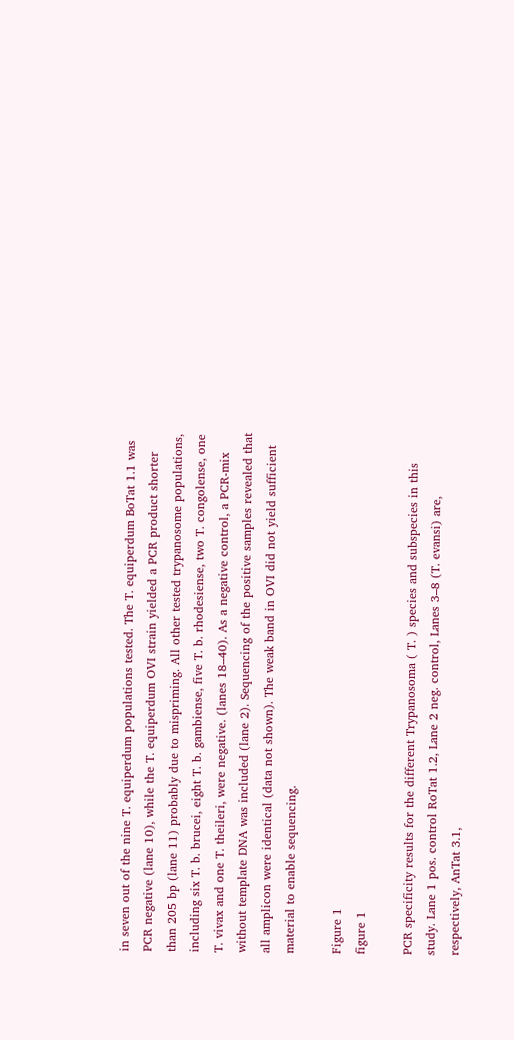in seven out of the nine T. equiperdum populations tested. The T. equiperdum BoTat 1.1 was PCR negative (lane 10), while the T. equiperdum OVI strain yielded a PCR product shorter than 205 bp (lane 11) probably due to mispriming. All other tested trypanosome populations, including six T. b. brucei, eight T. b. gambiense, five T. b. rhodesiense, two T. congolense, one T. vivax and one T. theileri, were negative. (lanes 18–40). As a negative control, a PCR-mix without template DNA was included (lane 2). Sequencing of the positive samples revealed that all amplicon were identical (data not shown). The weak band in OVI did not yield sufficient material to enable sequencing.

Figure 1
figure 1

PCR specificity results for the different Trypanosoma ( T. ) species and subspecies in this study. Lane 1 pos. control RoTat 1.2, Lane 2 neg. control, Lanes 3–8 (T. evansi) are, respectively, AnTat 3.1,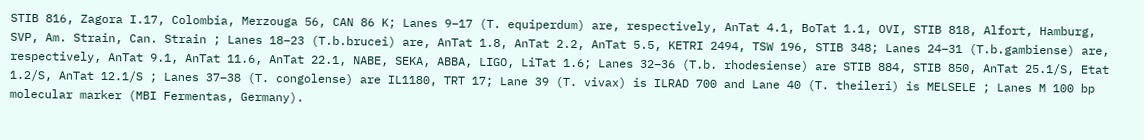STIB 816, Zagora I.17, Colombia, Merzouga 56, CAN 86 K; Lanes 9–17 (T. equiperdum) are, respectively, AnTat 4.1, BoTat 1.1, OVI, STIB 818, Alfort, Hamburg, SVP, Am. Strain, Can. Strain ; Lanes 18–23 (T.b.brucei) are, AnTat 1.8, AnTat 2.2, AnTat 5.5, KETRI 2494, TSW 196, STIB 348; Lanes 24–31 (T.b.gambiense) are, respectively, AnTat 9.1, AnTat 11.6, AnTat 22.1, NABE, SEKA, ABBA, LIGO, LiTat 1.6; Lanes 32–36 (T.b. rhodesiense) are STIB 884, STIB 850, AnTat 25.1/S, Etat 1.2/S, AnTat 12.1/S ; Lanes 37–38 (T. congolense) are IL1180, TRT 17; Lane 39 (T. vivax) is ILRAD 700 and Lane 40 (T. theileri) is MELSELE ; Lanes M 100 bp molecular marker (MBI Fermentas, Germany).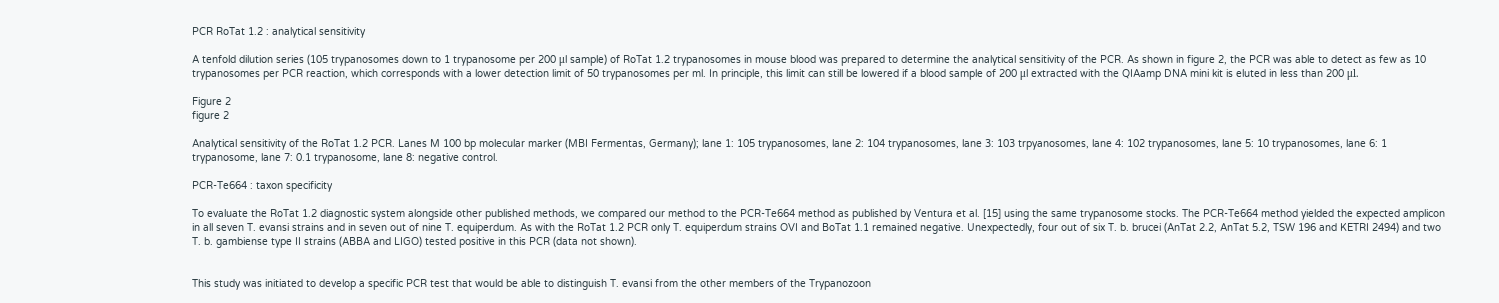PCR RoTat 1.2 : analytical sensitivity

A tenfold dilution series (105 trypanosomes down to 1 trypanosome per 200 μl sample) of RoTat 1.2 trypanosomes in mouse blood was prepared to determine the analytical sensitivity of the PCR. As shown in figure 2, the PCR was able to detect as few as 10 trypanosomes per PCR reaction, which corresponds with a lower detection limit of 50 trypanosomes per ml. In principle, this limit can still be lowered if a blood sample of 200 μl extracted with the QIAamp DNA mini kit is eluted in less than 200 μl.

Figure 2
figure 2

Analytical sensitivity of the RoTat 1.2 PCR. Lanes M 100 bp molecular marker (MBI Fermentas, Germany); lane 1: 105 trypanosomes, lane 2: 104 trypanosomes, lane 3: 103 trpyanosomes, lane 4: 102 trypanosomes, lane 5: 10 trypanosomes, lane 6: 1 trypanosome, lane 7: 0.1 trypanosome, lane 8: negative control.

PCR-Te664 : taxon specificity

To evaluate the RoTat 1.2 diagnostic system alongside other published methods, we compared our method to the PCR-Te664 method as published by Ventura et al. [15] using the same trypanosome stocks. The PCR-Te664 method yielded the expected amplicon in all seven T. evansi strains and in seven out of nine T. equiperdum. As with the RoTat 1.2 PCR only T. equiperdum strains OVI and BoTat 1.1 remained negative. Unexpectedly, four out of six T. b. brucei (AnTat 2.2, AnTat 5.2, TSW 196 and KETRI 2494) and two T. b. gambiense type II strains (ABBA and LIGO) tested positive in this PCR (data not shown).


This study was initiated to develop a specific PCR test that would be able to distinguish T. evansi from the other members of the Trypanozoon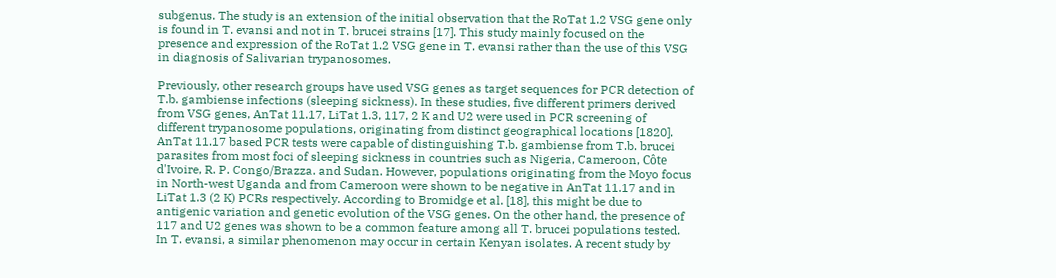subgenus. The study is an extension of the initial observation that the RoTat 1.2 VSG gene only is found in T. evansi and not in T. brucei strains [17]. This study mainly focused on the presence and expression of the RoTat 1.2 VSG gene in T. evansi rather than the use of this VSG in diagnosis of Salivarian trypanosomes.

Previously, other research groups have used VSG genes as target sequences for PCR detection of T.b. gambiense infections (sleeping sickness). In these studies, five different primers derived from VSG genes, AnTat 11.17, LiTat 1.3, 117, 2 K and U2 were used in PCR screening of different trypanosome populations, originating from distinct geographical locations [1820]. AnTat 11.17 based PCR tests were capable of distinguishing T.b. gambiense from T.b. brucei parasites from most foci of sleeping sickness in countries such as Nigeria, Cameroon, Côte d'Ivoire, R. P. Congo/Brazza. and Sudan. However, populations originating from the Moyo focus in North-west Uganda and from Cameroon were shown to be negative in AnTat 11.17 and in LiTat 1.3 (2 K) PCRs respectively. According to Bromidge et al. [18], this might be due to antigenic variation and genetic evolution of the VSG genes. On the other hand, the presence of 117 and U2 genes was shown to be a common feature among all T. brucei populations tested. In T. evansi, a similar phenomenon may occur in certain Kenyan isolates. A recent study by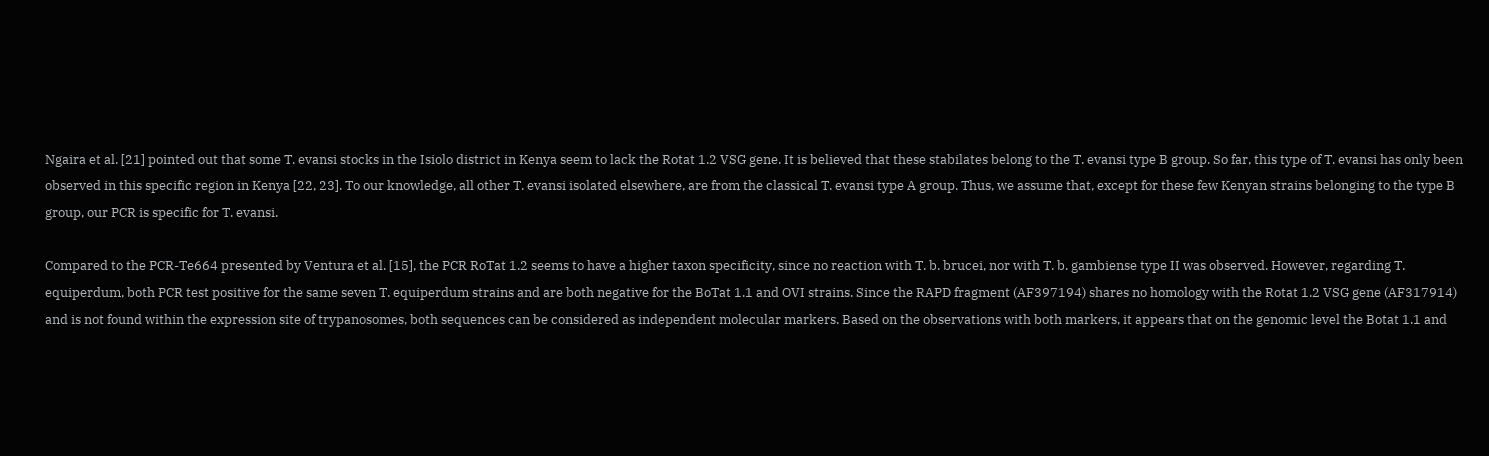Ngaira et al. [21] pointed out that some T. evansi stocks in the Isiolo district in Kenya seem to lack the Rotat 1.2 VSG gene. It is believed that these stabilates belong to the T. evansi type B group. So far, this type of T. evansi has only been observed in this specific region in Kenya [22, 23]. To our knowledge, all other T. evansi isolated elsewhere, are from the classical T. evansi type A group. Thus, we assume that, except for these few Kenyan strains belonging to the type B group, our PCR is specific for T. evansi.

Compared to the PCR-Te664 presented by Ventura et al. [15], the PCR RoTat 1.2 seems to have a higher taxon specificity, since no reaction with T. b. brucei, nor with T. b. gambiense type II was observed. However, regarding T. equiperdum, both PCR test positive for the same seven T. equiperdum strains and are both negative for the BoTat 1.1 and OVI strains. Since the RAPD fragment (AF397194) shares no homology with the Rotat 1.2 VSG gene (AF317914) and is not found within the expression site of trypanosomes, both sequences can be considered as independent molecular markers. Based on the observations with both markers, it appears that on the genomic level the Botat 1.1 and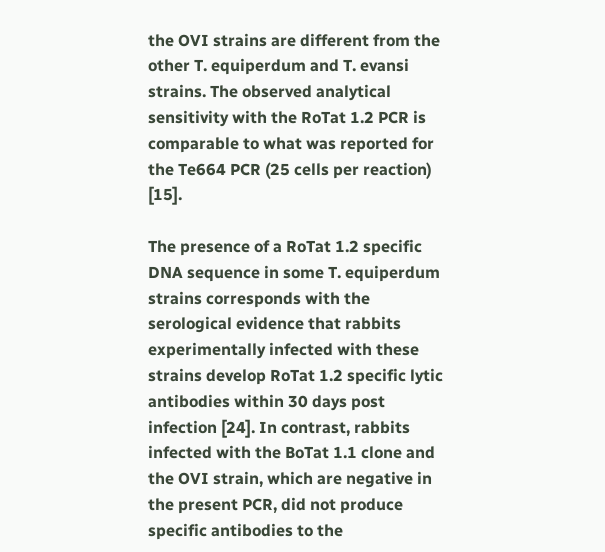the OVI strains are different from the other T. equiperdum and T. evansi strains. The observed analytical sensitivity with the RoTat 1.2 PCR is comparable to what was reported for the Te664 PCR (25 cells per reaction) [15].

The presence of a RoTat 1.2 specific DNA sequence in some T. equiperdum strains corresponds with the serological evidence that rabbits experimentally infected with these strains develop RoTat 1.2 specific lytic antibodies within 30 days post infection [24]. In contrast, rabbits infected with the BoTat 1.1 clone and the OVI strain, which are negative in the present PCR, did not produce specific antibodies to the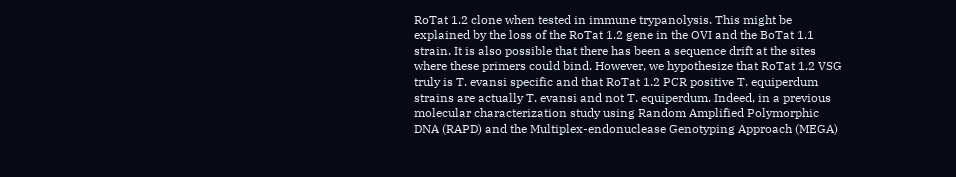RoTat 1.2 clone when tested in immune trypanolysis. This might be explained by the loss of the RoTat 1.2 gene in the OVI and the BoTat 1.1 strain. It is also possible that there has been a sequence drift at the sites where these primers could bind. However, we hypothesize that RoTat 1.2 VSG truly is T. evansi specific and that RoTat 1.2 PCR positive T. equiperdum strains are actually T. evansi and not T. equiperdum. Indeed, in a previous molecular characterization study using Random Amplified Polymorphic DNA (RAPD) and the Multiplex-endonuclease Genotyping Approach (MEGA)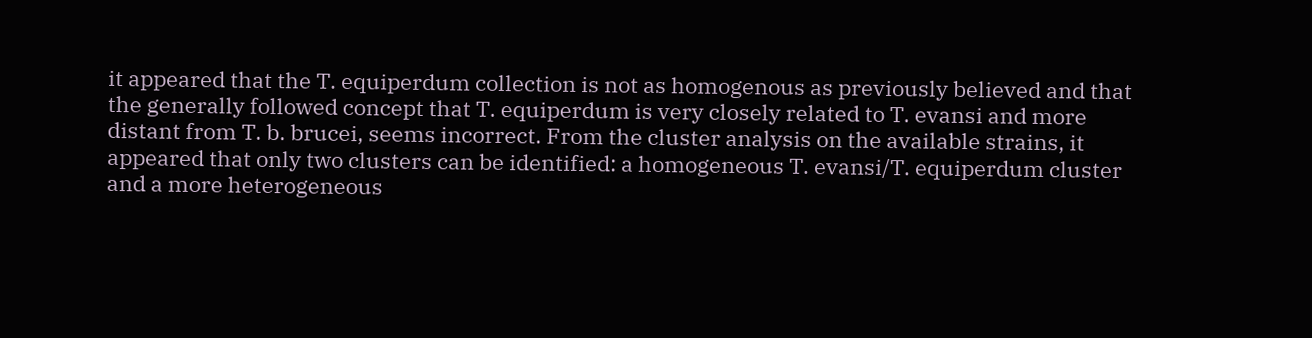it appeared that the T. equiperdum collection is not as homogenous as previously believed and that the generally followed concept that T. equiperdum is very closely related to T. evansi and more distant from T. b. brucei, seems incorrect. From the cluster analysis on the available strains, it appeared that only two clusters can be identified: a homogeneous T. evansi/T. equiperdum cluster and a more heterogeneous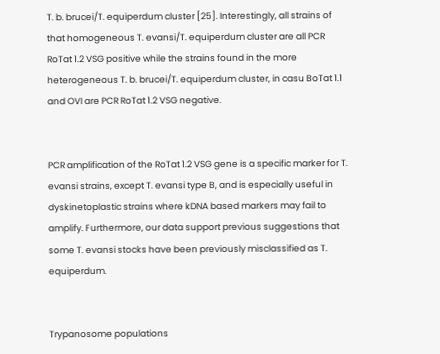T. b. brucei/T. equiperdum cluster [25]. Interestingly, all strains of that homogeneous T. evansi/T. equiperdum cluster are all PCR RoTat 1.2 VSG positive while the strains found in the more heterogeneous T. b. brucei/T. equiperdum cluster, in casu BoTat 1.1 and OVI are PCR RoTat 1.2 VSG negative.


PCR amplification of the RoTat 1.2 VSG gene is a specific marker for T. evansi strains, except T. evansi type B, and is especially useful in dyskinetoplastic strains where kDNA based markers may fail to amplify. Furthermore, our data support previous suggestions that some T. evansi stocks have been previously misclassified as T. equiperdum.


Trypanosome populations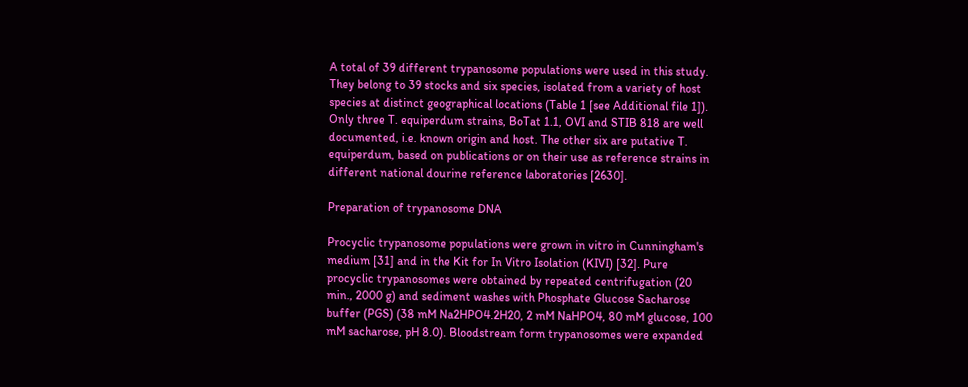A total of 39 different trypanosome populations were used in this study. They belong to 39 stocks and six species, isolated from a variety of host species at distinct geographical locations (Table 1 [see Additional file 1]). Only three T. equiperdum strains, BoTat 1.1, OVI and STIB 818 are well documented, i.e. known origin and host. The other six are putative T. equiperdum, based on publications or on their use as reference strains in different national dourine reference laboratories [2630].

Preparation of trypanosome DNA

Procyclic trypanosome populations were grown in vitro in Cunningham's medium [31] and in the Kit for In Vitro Isolation (KIVI) [32]. Pure procyclic trypanosomes were obtained by repeated centrifugation (20 min., 2000 g) and sediment washes with Phosphate Glucose Sacharose buffer (PGS) (38 mM Na2HPO4.2H20, 2 mM NaHPO4, 80 mM glucose, 100 mM sacharose, pH 8.0). Bloodstream form trypanosomes were expanded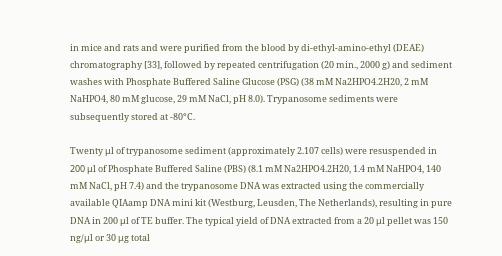in mice and rats and were purified from the blood by di-ethyl-amino-ethyl (DEAE) chromatography [33], followed by repeated centrifugation (20 min., 2000 g) and sediment washes with Phosphate Buffered Saline Glucose (PSG) (38 mM Na2HPO4.2H20, 2 mM NaHPO4, 80 mM glucose, 29 mM NaCl, pH 8.0). Trypanosome sediments were subsequently stored at -80°C.

Twenty μl of trypanosome sediment (approximately 2.107 cells) were resuspended in 200 μl of Phosphate Buffered Saline (PBS) (8.1 mM Na2HPO4.2H20, 1.4 mM NaHPO4, 140 mM NaCl, pH 7.4) and the trypanosome DNA was extracted using the commercially available QIAamp DNA mini kit (Westburg, Leusden, The Netherlands), resulting in pure DNA in 200 μl of TE buffer. The typical yield of DNA extracted from a 20 μl pellet was 150 ng/μl or 30 μg total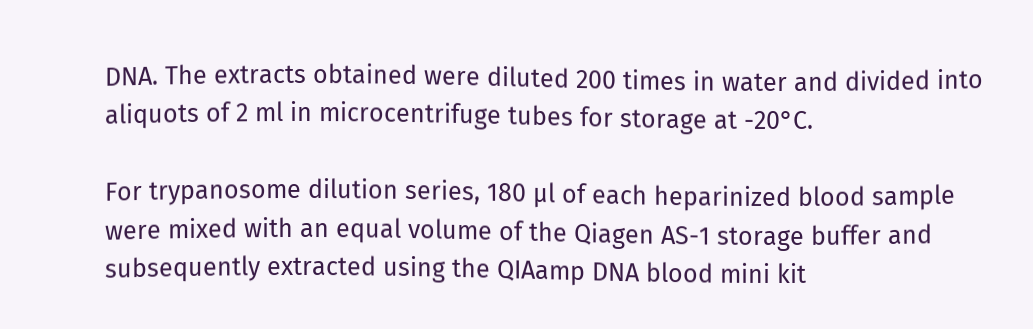DNA. The extracts obtained were diluted 200 times in water and divided into aliquots of 2 ml in microcentrifuge tubes for storage at -20°C.

For trypanosome dilution series, 180 μl of each heparinized blood sample were mixed with an equal volume of the Qiagen AS-1 storage buffer and subsequently extracted using the QIAamp DNA blood mini kit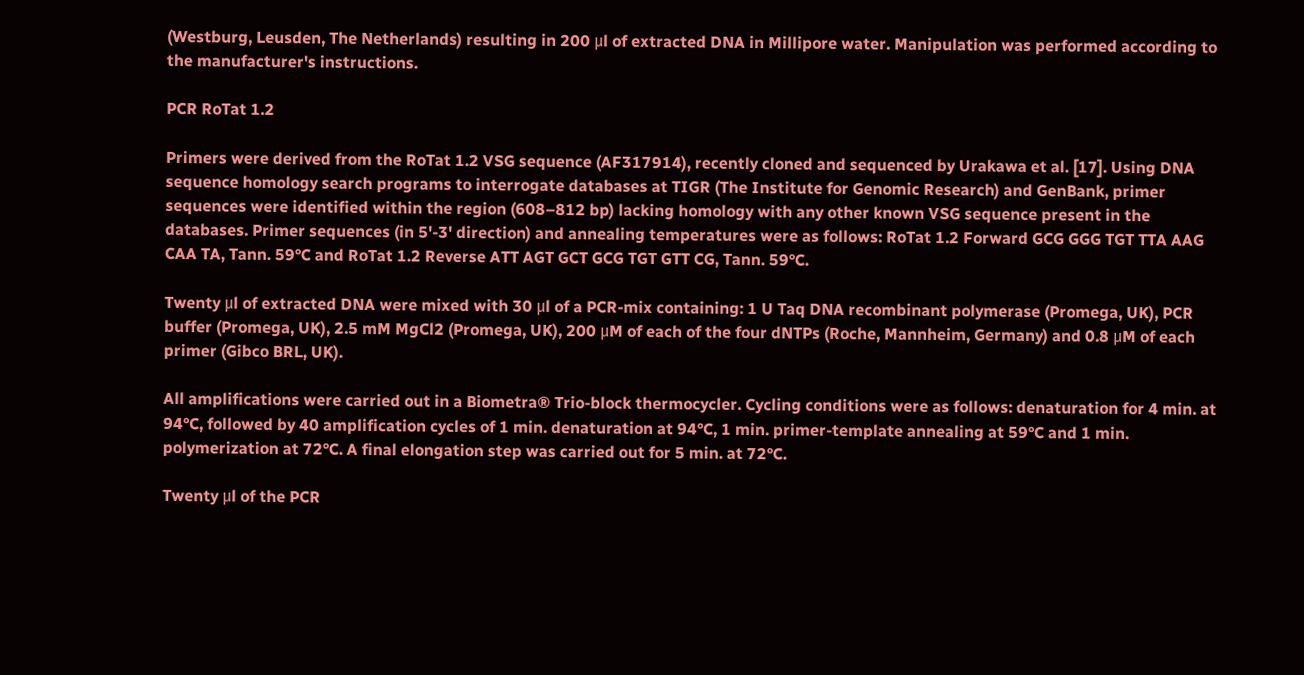(Westburg, Leusden, The Netherlands) resulting in 200 μl of extracted DNA in Millipore water. Manipulation was performed according to the manufacturer's instructions.

PCR RoTat 1.2

Primers were derived from the RoTat 1.2 VSG sequence (AF317914), recently cloned and sequenced by Urakawa et al. [17]. Using DNA sequence homology search programs to interrogate databases at TIGR (The Institute for Genomic Research) and GenBank, primer sequences were identified within the region (608–812 bp) lacking homology with any other known VSG sequence present in the databases. Primer sequences (in 5'-3' direction) and annealing temperatures were as follows: RoTat 1.2 Forward GCG GGG TGT TTA AAG CAA TA, Tann. 59°C and RoTat 1.2 Reverse ATT AGT GCT GCG TGT GTT CG, Tann. 59°C.

Twenty μl of extracted DNA were mixed with 30 μl of a PCR-mix containing: 1 U Taq DNA recombinant polymerase (Promega, UK), PCR buffer (Promega, UK), 2.5 mM MgCl2 (Promega, UK), 200 μM of each of the four dNTPs (Roche, Mannheim, Germany) and 0.8 μM of each primer (Gibco BRL, UK).

All amplifications were carried out in a Biometra® Trio-block thermocycler. Cycling conditions were as follows: denaturation for 4 min. at 94°C, followed by 40 amplification cycles of 1 min. denaturation at 94°C, 1 min. primer-template annealing at 59°C and 1 min. polymerization at 72°C. A final elongation step was carried out for 5 min. at 72°C.

Twenty μl of the PCR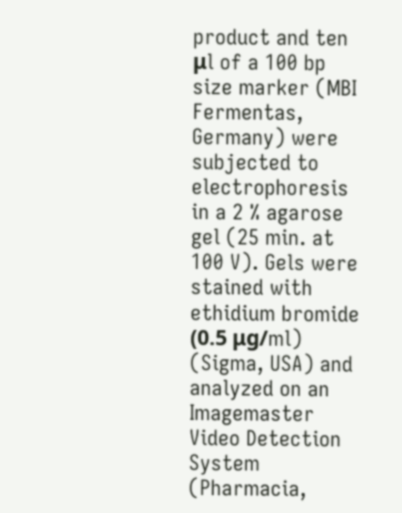product and ten μl of a 100 bp size marker (MBI Fermentas, Germany) were subjected to electrophoresis in a 2 % agarose gel (25 min. at 100 V). Gels were stained with ethidium bromide (0.5 μg/ml) (Sigma, USA) and analyzed on an Imagemaster Video Detection System (Pharmacia,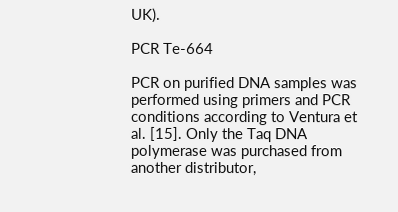UK).

PCR Te-664

PCR on purified DNA samples was performed using primers and PCR conditions according to Ventura et al. [15]. Only the Taq DNA polymerase was purchased from another distributor,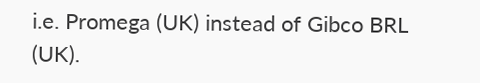i.e. Promega (UK) instead of Gibco BRL (UK).